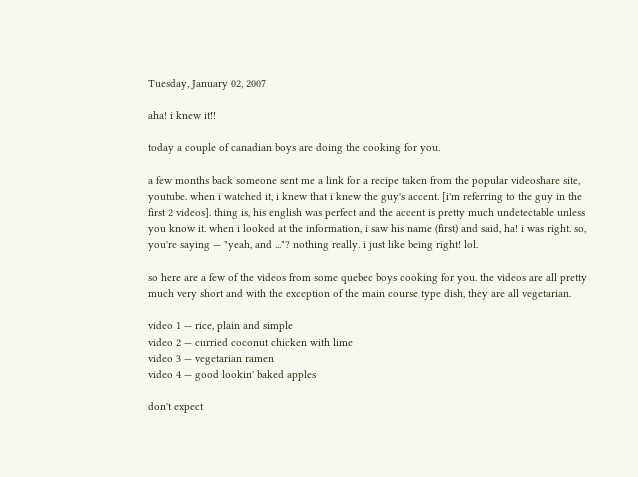Tuesday, January 02, 2007

aha! i knew it!!

today a couple of canadian boys are doing the cooking for you.

a few months back someone sent me a link for a recipe taken from the popular videoshare site, youtube. when i watched it, i knew that i knew the guy's accent. [i'm referring to the guy in the first 2 videos]. thing is, his english was perfect and the accent is pretty much undetectable unless you know it. when i looked at the information, i saw his name (first) and said, ha! i was right. so, you're saying — "yeah, and ..."? nothing really. i just like being right! lol.

so here are a few of the videos from some quebec boys cooking for you. the videos are all pretty much very short and with the exception of the main course type dish, they are all vegetarian.

video 1 — rice, plain and simple
video 2 — curried coconut chicken with lime
video 3 — vegetarian ramen
video 4 — good lookin' baked apples

don't expect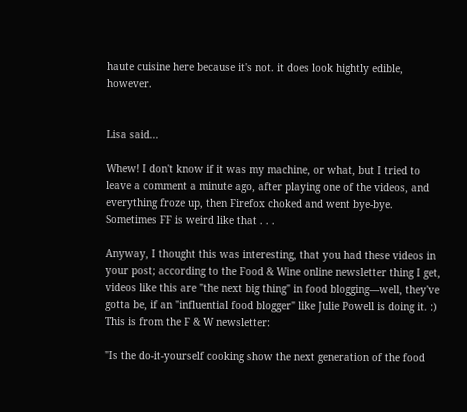haute cuisine here because it's not. it does look hightly edible, however.


Lisa said...

Whew! I don't know if it was my machine, or what, but I tried to leave a comment a minute ago, after playing one of the videos, and everything froze up, then Firefox choked and went bye-bye. Sometimes FF is weird like that . . .

Anyway, I thought this was interesting, that you had these videos in your post; according to the Food & Wine online newsletter thing I get, videos like this are "the next big thing" in food blogging—well, they've gotta be, if an "influential food blogger" like Julie Powell is doing it. :) This is from the F & W newsletter:

"Is the do-it-yourself cooking show the next generation of the food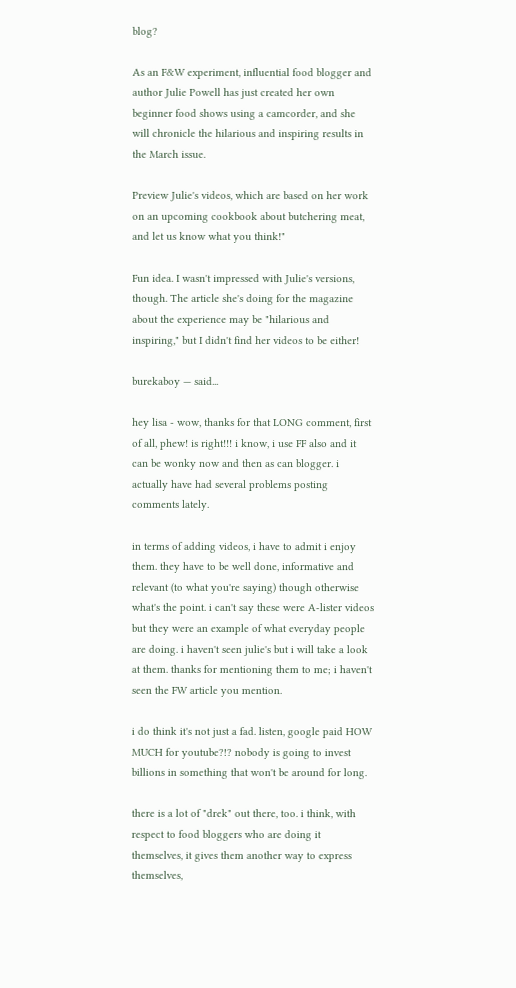blog?

As an F&W experiment, influential food blogger and author Julie Powell has just created her own beginner food shows using a camcorder, and she will chronicle the hilarious and inspiring results in the March issue.

Preview Julie's videos, which are based on her work on an upcoming cookbook about butchering meat, and let us know what you think!"

Fun idea. I wasn't impressed with Julie's versions, though. The article she's doing for the magazine about the experience may be "hilarious and inspiring," but I didn't find her videos to be either!

burekaboy — said...

hey lisa - wow, thanks for that LONG comment, first of all, phew! is right!!! i know, i use FF also and it can be wonky now and then as can blogger. i actually have had several problems posting comments lately.

in terms of adding videos, i have to admit i enjoy them. they have to be well done, informative and relevant (to what you're saying) though otherwise what's the point. i can't say these were A-lister videos but they were an example of what everyday people are doing. i haven't seen julie's but i will take a look at them. thanks for mentioning them to me; i haven't seen the FW article you mention.

i do think it's not just a fad. listen, google paid HOW MUCH for youtube?!? nobody is going to invest billions in something that won't be around for long.

there is a lot of "drek" out there, too. i think, with respect to food bloggers who are doing it themselves, it gives them another way to express themselves,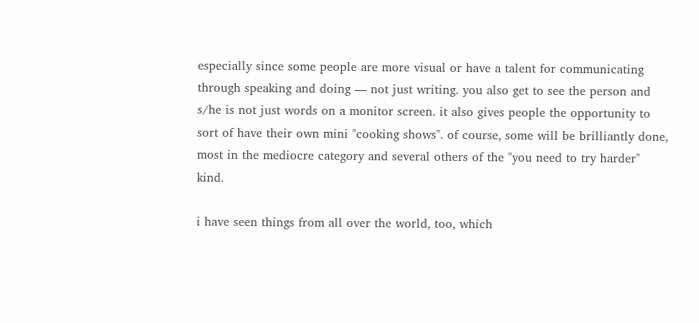especially since some people are more visual or have a talent for communicating through speaking and doing — not just writing. you also get to see the person and s/he is not just words on a monitor screen. it also gives people the opportunity to sort of have their own mini "cooking shows". of course, some will be brilliantly done, most in the mediocre category and several others of the "you need to try harder" kind.

i have seen things from all over the world, too, which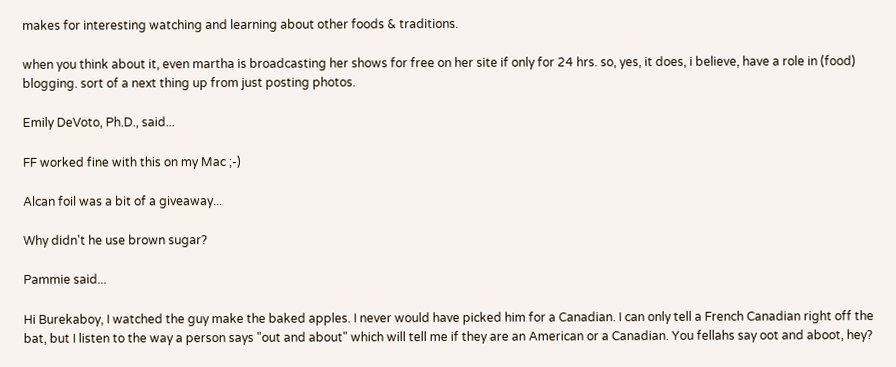makes for interesting watching and learning about other foods & traditions.

when you think about it, even martha is broadcasting her shows for free on her site if only for 24 hrs. so, yes, it does, i believe, have a role in (food) blogging. sort of a next thing up from just posting photos.

Emily DeVoto, Ph.D., said...

FF worked fine with this on my Mac ;-)

Alcan foil was a bit of a giveaway...

Why didn't he use brown sugar?

Pammie said...

Hi Burekaboy, I watched the guy make the baked apples. I never would have picked him for a Canadian. I can only tell a French Canadian right off the bat, but I listen to the way a person says "out and about" which will tell me if they are an American or a Canadian. You fellahs say oot and aboot, hey?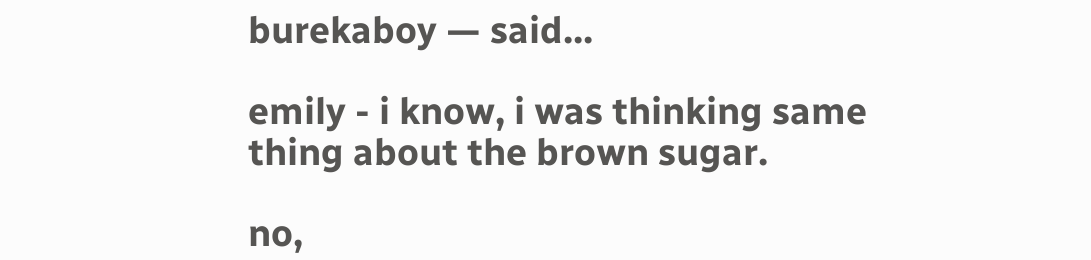burekaboy — said...

emily - i know, i was thinking same thing about the brown sugar.

no,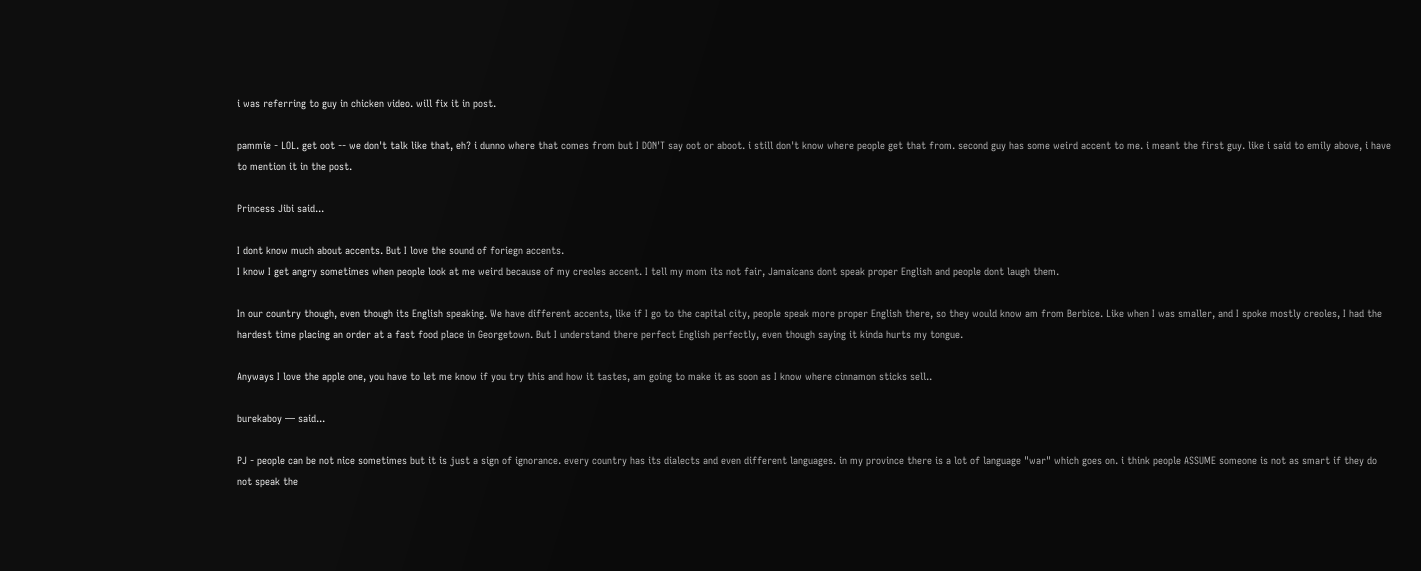i was referring to guy in chicken video. will fix it in post.

pammie - LOL. get oot -- we don't talk like that, eh? i dunno where that comes from but I DON'T say oot or aboot. i still don't know where people get that from. second guy has some weird accent to me. i meant the first guy. like i said to emily above, i have to mention it in the post.

Princess Jibi said...

I dont know much about accents. But I love the sound of foriegn accents.
I know I get angry sometimes when people look at me weird because of my creoles accent. I tell my mom its not fair, Jamaicans dont speak proper English and people dont laugh them.

In our country though, even though its English speaking. We have different accents, like if I go to the capital city, people speak more proper English there, so they would know am from Berbice. Like when I was smaller, and I spoke mostly creoles, I had the hardest time placing an order at a fast food place in Georgetown. But I understand there perfect English perfectly, even though saying it kinda hurts my tongue.

Anyways I love the apple one, you have to let me know if you try this and how it tastes, am going to make it as soon as I know where cinnamon sticks sell..

burekaboy — said...

PJ - people can be not nice sometimes but it is just a sign of ignorance. every country has its dialects and even different languages. in my province there is a lot of language "war" which goes on. i think people ASSUME someone is not as smart if they do not speak the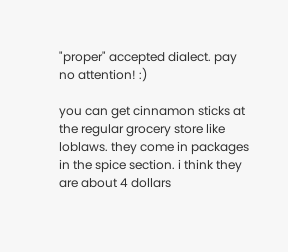"proper" accepted dialect. pay no attention! :)

you can get cinnamon sticks at the regular grocery store like loblaws. they come in packages in the spice section. i think they are about 4 dollars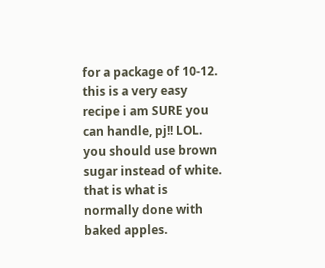for a package of 10-12. this is a very easy recipe i am SURE you can handle, pj!! LOL. you should use brown sugar instead of white. that is what is normally done with baked apples.